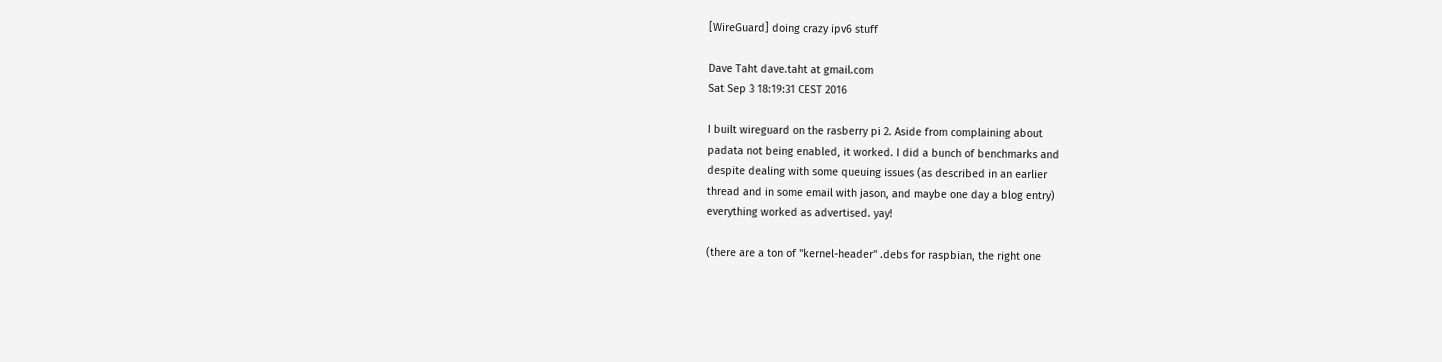[WireGuard] doing crazy ipv6 stuff

Dave Taht dave.taht at gmail.com
Sat Sep 3 18:19:31 CEST 2016

I built wireguard on the rasberry pi 2. Aside from complaining about
padata not being enabled, it worked. I did a bunch of benchmarks and
despite dealing with some queuing issues (as described in an earlier
thread and in some email with jason, and maybe one day a blog entry)
everything worked as advertised. yay!

(there are a ton of "kernel-header" .debs for raspbian, the right one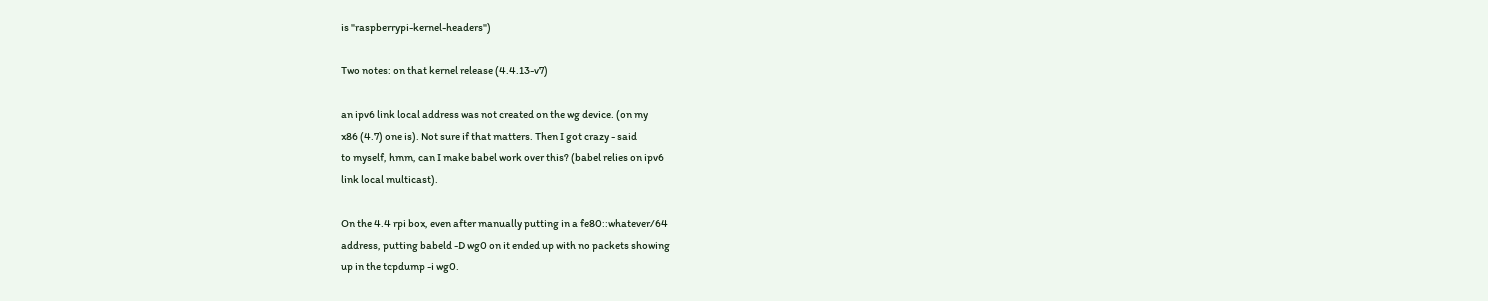is "raspberrypi-kernel-headers")

Two notes: on that kernel release (4.4.13-v7)

an ipv6 link local address was not created on the wg device. (on my
x86 (4.7) one is). Not sure if that matters. Then I got crazy - said
to myself, hmm, can I make babel work over this? (babel relies on ipv6
link local multicast).

On the 4.4 rpi box, even after manually putting in a fe80::whatever/64
address, putting babeld -D wg0 on it ended up with no packets showing
up in the tcpdump -i wg0.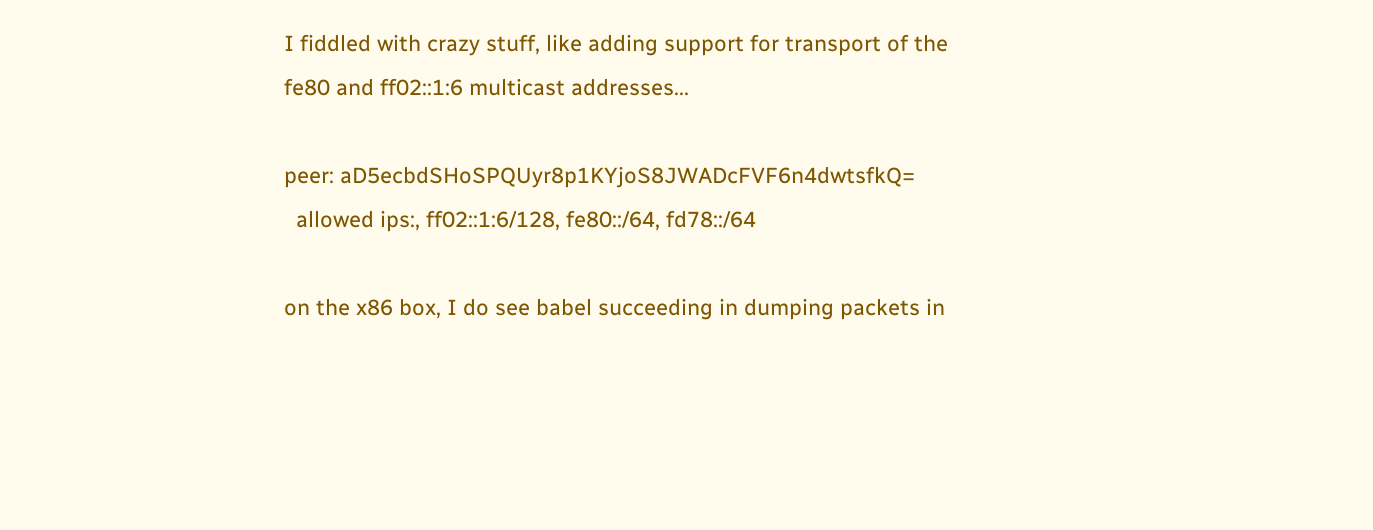I fiddled with crazy stuff, like adding support for transport of the
fe80 and ff02::1:6 multicast addresses...

peer: aD5ecbdSHoSPQUyr8p1KYjoS8JWADcFVF6n4dwtsfkQ=
  allowed ips:, ff02::1:6/128, fe80::/64, fd78::/64

on the x86 box, I do see babel succeeding in dumping packets in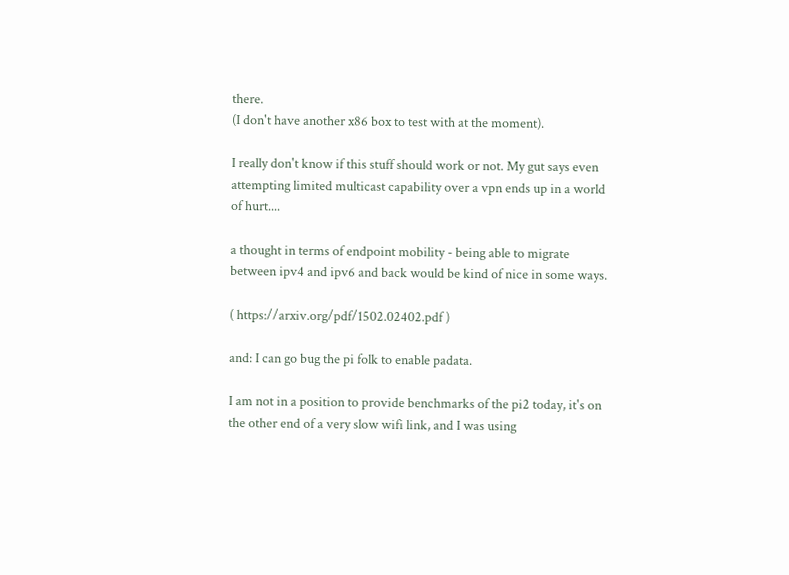there.
(I don't have another x86 box to test with at the moment).

I really don't know if this stuff should work or not. My gut says even
attempting limited multicast capability over a vpn ends up in a world
of hurt....

a thought in terms of endpoint mobility - being able to migrate
between ipv4 and ipv6 and back would be kind of nice in some ways.

( https://arxiv.org/pdf/1502.02402.pdf )

and: I can go bug the pi folk to enable padata.

I am not in a position to provide benchmarks of the pi2 today, it's on
the other end of a very slow wifi link, and I was using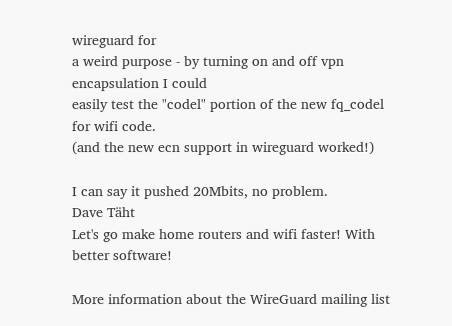wireguard for
a weird purpose - by turning on and off vpn encapsulation I could
easily test the "codel" portion of the new fq_codel for wifi code.
(and the new ecn support in wireguard worked!)

I can say it pushed 20Mbits, no problem.
Dave Täht
Let's go make home routers and wifi faster! With better software!

More information about the WireGuard mailing list